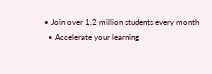• Join over 1.2 million students every month
  • Accelerate your learning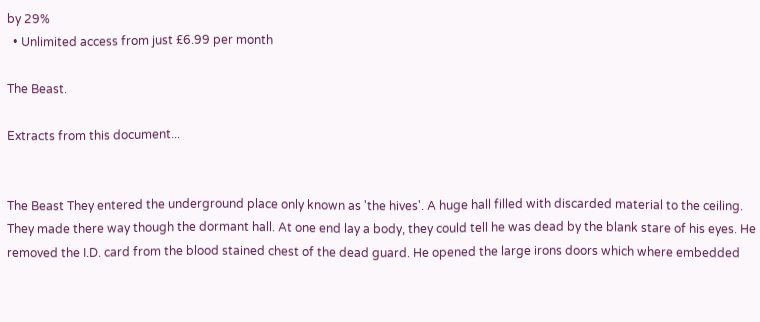by 29%
  • Unlimited access from just £6.99 per month

The Beast.

Extracts from this document...


The Beast They entered the underground place only known as 'the hives'. A huge hall filled with discarded material to the ceiling. They made there way though the dormant hall. At one end lay a body, they could tell he was dead by the blank stare of his eyes. He removed the I.D. card from the blood stained chest of the dead guard. He opened the large irons doors which where embedded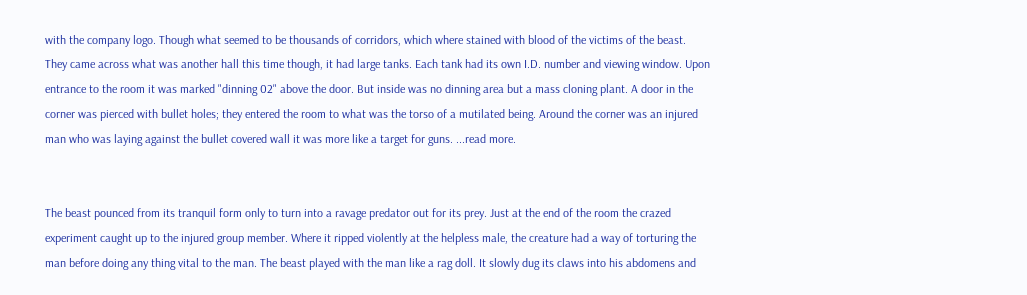with the company logo. Though what seemed to be thousands of corridors, which where stained with blood of the victims of the beast. They came across what was another hall this time though, it had large tanks. Each tank had its own I.D. number and viewing window. Upon entrance to the room it was marked "dinning 02" above the door. But inside was no dinning area but a mass cloning plant. A door in the corner was pierced with bullet holes; they entered the room to what was the torso of a mutilated being. Around the corner was an injured man who was laying against the bullet covered wall it was more like a target for guns. ...read more.


The beast pounced from its tranquil form only to turn into a ravage predator out for its prey. Just at the end of the room the crazed experiment caught up to the injured group member. Where it ripped violently at the helpless male, the creature had a way of torturing the man before doing any thing vital to the man. The beast played with the man like a rag doll. It slowly dug its claws into his abdomens and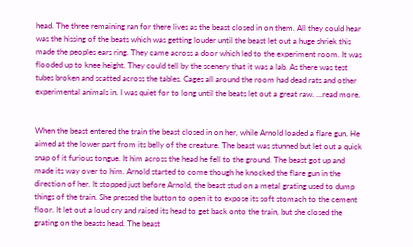head. The three remaining ran for there lives as the beast closed in on them. All they could hear was the hissing of the beats which was getting louder until the beast let out a huge shriek this made the peoples ears ring. They came across a door which led to the experiment room. It was flooded up to knee height. They could tell by the scenery that it was a lab. As there was test tubes broken and scatted across the tables. Cages all around the room had dead rats and other experimental animals in. I was quiet for to long until the beats let out a great raw. ...read more.


When the beast entered the train the beast closed in on her, while Arnold loaded a flare gun. He aimed at the lower part from its belly of the creature. The beast was stunned but let out a quick snap of it furious tongue. It him across the head he fell to the ground. The beast got up and made its way over to him. Arnold started to come though he knocked the flare gun in the direction of her. It stopped just before Arnold, the beast stud on a metal grating used to dump things of the train. She pressed the button to open it to expose its soft stomach to the cement floor. It let out a loud cry and raised its head to get back onto the train, but she closed the grating on the beasts head. The beast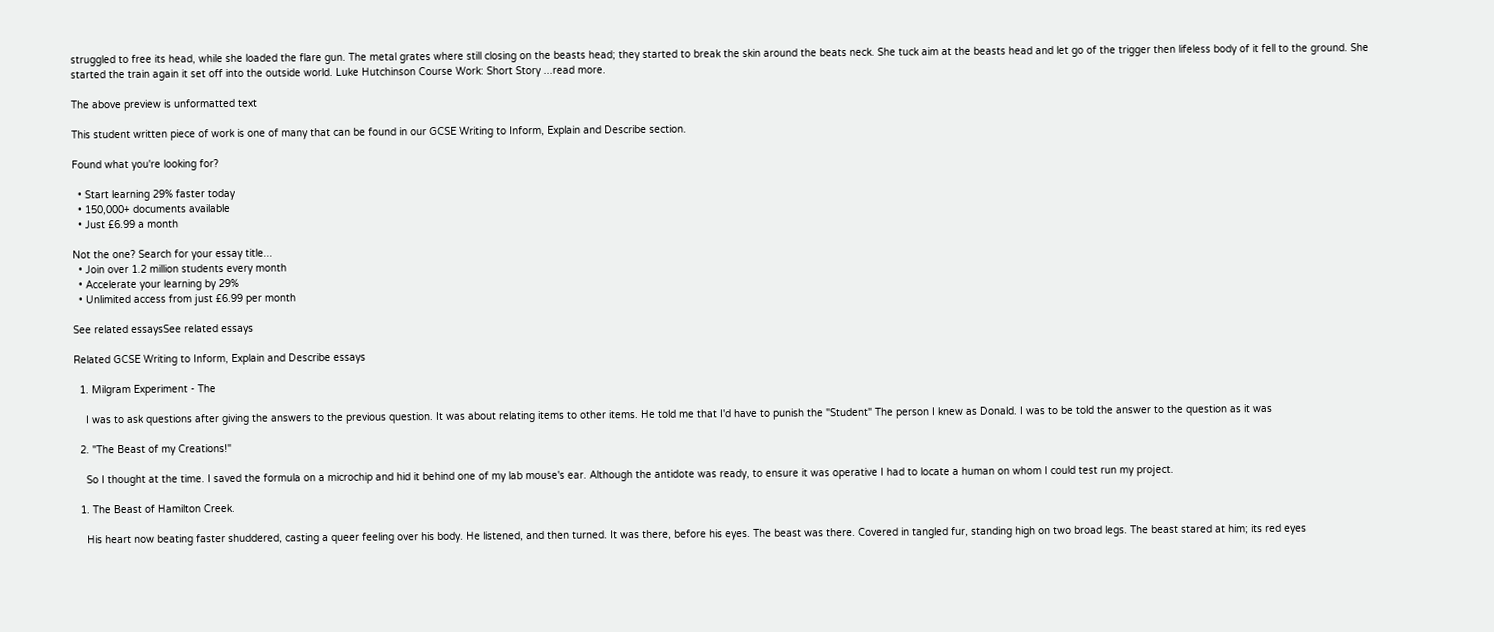struggled to free its head, while she loaded the flare gun. The metal grates where still closing on the beasts head; they started to break the skin around the beats neck. She tuck aim at the beasts head and let go of the trigger then lifeless body of it fell to the ground. She started the train again it set off into the outside world. Luke Hutchinson Course Work: Short Story ...read more.

The above preview is unformatted text

This student written piece of work is one of many that can be found in our GCSE Writing to Inform, Explain and Describe section.

Found what you're looking for?

  • Start learning 29% faster today
  • 150,000+ documents available
  • Just £6.99 a month

Not the one? Search for your essay title...
  • Join over 1.2 million students every month
  • Accelerate your learning by 29%
  • Unlimited access from just £6.99 per month

See related essaysSee related essays

Related GCSE Writing to Inform, Explain and Describe essays

  1. Milgram Experiment - The

    I was to ask questions after giving the answers to the previous question. It was about relating items to other items. He told me that I'd have to punish the "Student" The person I knew as Donald. I was to be told the answer to the question as it was

  2. "The Beast of my Creations!"

    So I thought at the time. I saved the formula on a microchip and hid it behind one of my lab mouse's ear. Although the antidote was ready, to ensure it was operative I had to locate a human on whom I could test run my project.

  1. The Beast of Hamilton Creek.

    His heart now beating faster shuddered, casting a queer feeling over his body. He listened, and then turned. It was there, before his eyes. The beast was there. Covered in tangled fur, standing high on two broad legs. The beast stared at him; its red eyes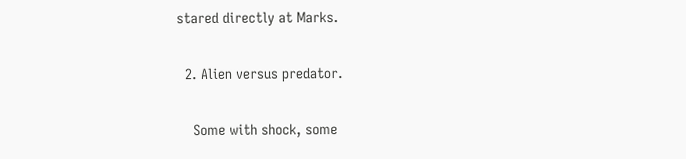stared directly at Marks.

  2. Alien versus predator.

    Some with shock, some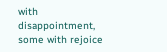with disappointment, some with rejoice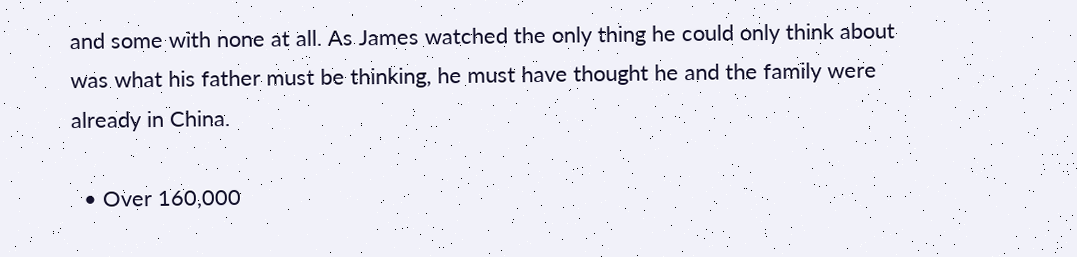and some with none at all. As James watched the only thing he could only think about was what his father must be thinking, he must have thought he and the family were already in China.

  • Over 160,000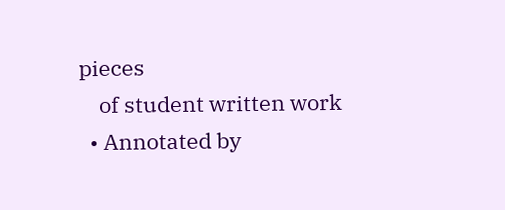pieces
    of student written work
  • Annotated by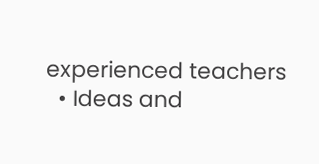experienced teachers
  • Ideas and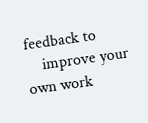feedback to
    improve your own work